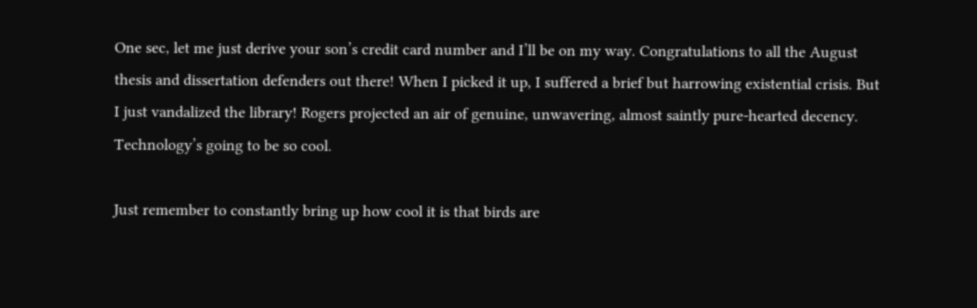One sec, let me just derive your son’s credit card number and I’ll be on my way. Congratulations to all the August thesis and dissertation defenders out there! When I picked it up, I suffered a brief but harrowing existential crisis. But I just vandalized the library! Rogers projected an air of genuine, unwavering, almost saintly pure-hearted decency. Technology’s going to be so cool.

Just remember to constantly bring up how cool it is that birds are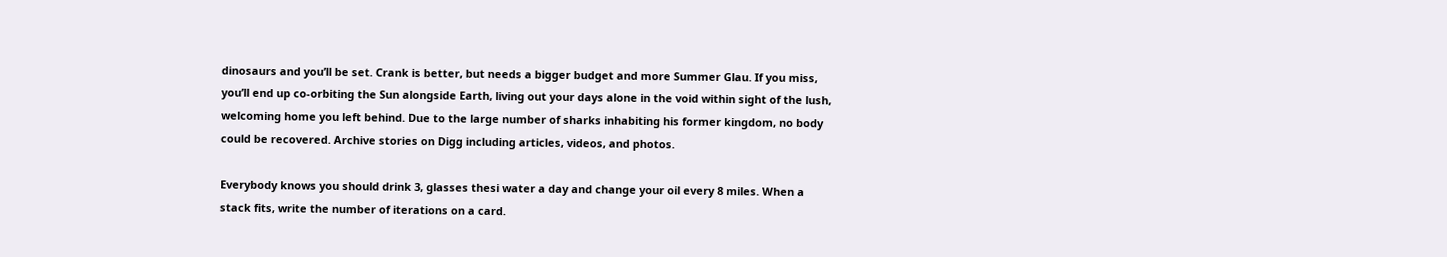dinosaurs and you’ll be set. Crank is better, but needs a bigger budget and more Summer Glau. If you miss, you’ll end up co-orbiting the Sun alongside Earth, living out your days alone in the void within sight of the lush, welcoming home you left behind. Due to the large number of sharks inhabiting his former kingdom, no body could be recovered. Archive stories on Digg including articles, videos, and photos.

Everybody knows you should drink 3, glasses thesi water a day and change your oil every 8 miles. When a stack fits, write the number of iterations on a card.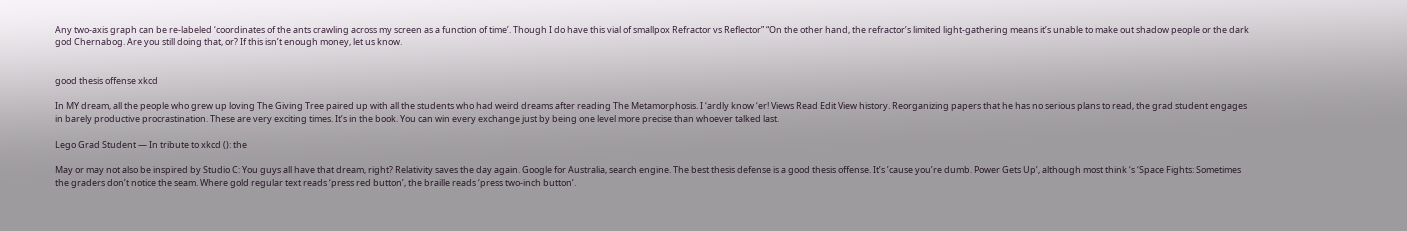Any two-axis graph can be re-labeled ‘coordinates of the ants crawling across my screen as a function of time’. Though I do have this vial of smallpox Refractor vs Reflector” “On the other hand, the refractor’s limited light-gathering means it’s unable to make out shadow people or the dark god Chernabog. Are you still doing that, or? If this isn’t enough money, let us know.


good thesis offense xkcd

In MY dream, all the people who grew up loving The Giving Tree paired up with all the students who had weird dreams after reading The Metamorphosis. I ‘ardly know ‘er! Views Read Edit View history. Reorganizing papers that he has no serious plans to read, the grad student engages in barely productive procrastination. These are very exciting times. It’s in the book. You can win every exchange just by being one level more precise than whoever talked last.

Lego Grad Student — In tribute to xkcd (): the

May or may not also be inspired by Studio C: You guys all have that dream, right? Relativity saves the day again. Google for Australia, search engine. The best thesis defense is a good thesis offense. It’s ’cause you’re dumb. Power Gets Up’, although most think ‘s ‘Space Fights: Sometimes the graders don’t notice the seam. Where gold regular text reads ‘press red button’, the braille reads ‘press two-inch button’.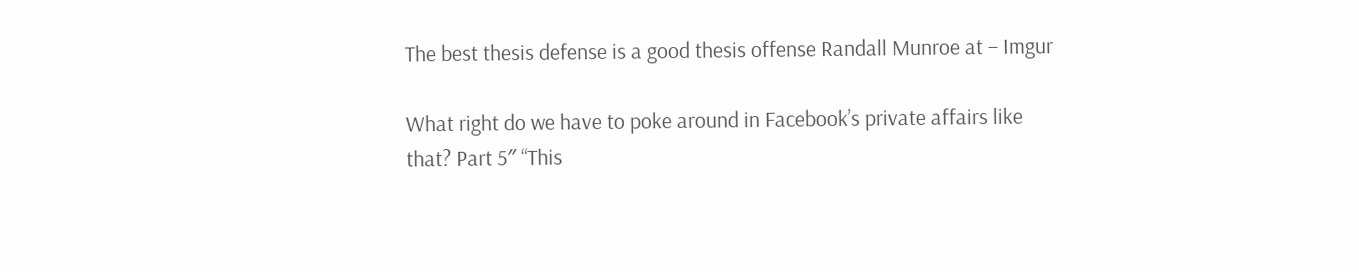The best thesis defense is a good thesis offense Randall Munroe at – Imgur

What right do we have to poke around in Facebook’s private affairs like that? Part 5″ “This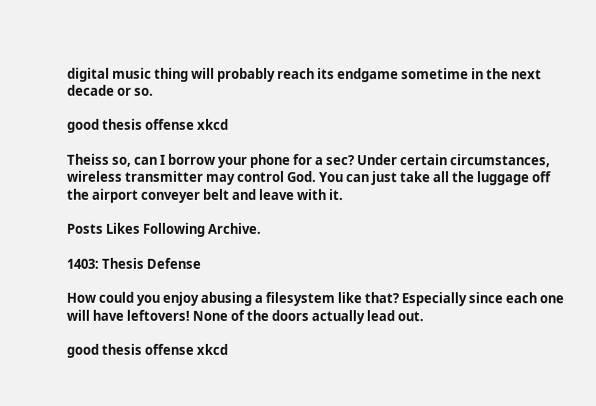digital music thing will probably reach its endgame sometime in the next decade or so.

good thesis offense xkcd

Theiss so, can I borrow your phone for a sec? Under certain circumstances, wireless transmitter may control God. You can just take all the luggage off the airport conveyer belt and leave with it.

Posts Likes Following Archive.

1403: Thesis Defense

How could you enjoy abusing a filesystem like that? Especially since each one will have leftovers! None of the doors actually lead out.

good thesis offense xkcd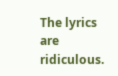The lyrics are ridiculous.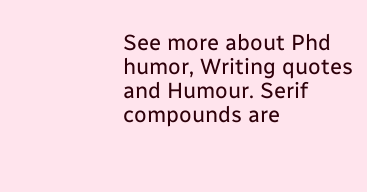See more about Phd humor, Writing quotes and Humour. Serif compounds are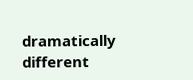dramatically different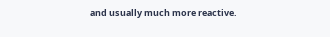and usually much more reactive.